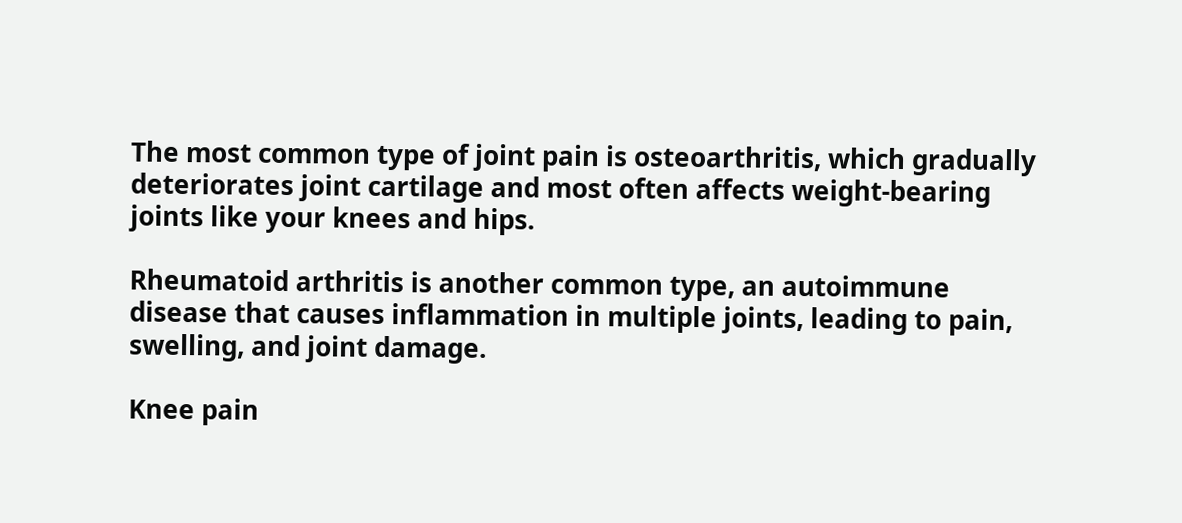The most common type of joint pain is osteoarthritis, which gradually deteriorates joint cartilage and most often affects weight-bearing joints like your knees and hips.

Rheumatoid arthritis is another common type, an autoimmune disease that causes inflammation in multiple joints, leading to pain, swelling, and joint damage.

Knee pain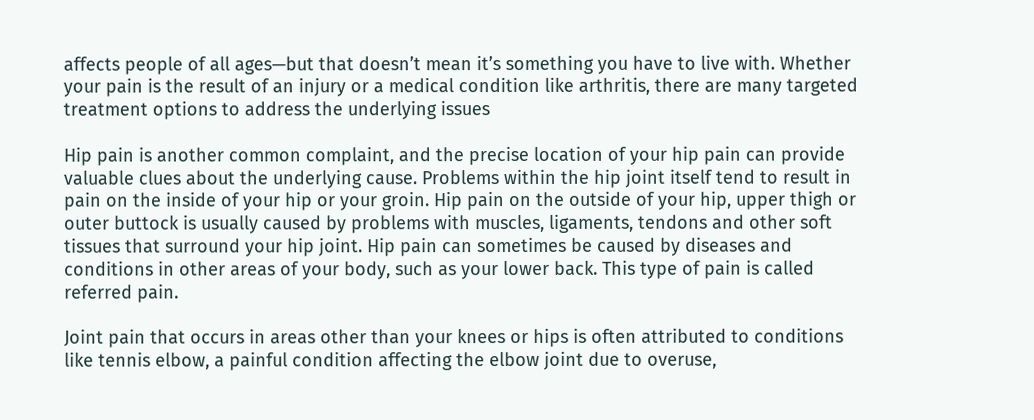affects people of all ages—but that doesn’t mean it’s something you have to live with. Whether your pain is the result of an injury or a medical condition like arthritis, there are many targeted treatment options to address the underlying issues

Hip pain is another common complaint, and the precise location of your hip pain can provide valuable clues about the underlying cause. Problems within the hip joint itself tend to result in pain on the inside of your hip or your groin. Hip pain on the outside of your hip, upper thigh or outer buttock is usually caused by problems with muscles, ligaments, tendons and other soft tissues that surround your hip joint. Hip pain can sometimes be caused by diseases and conditions in other areas of your body, such as your lower back. This type of pain is called referred pain.

Joint pain that occurs in areas other than your knees or hips is often attributed to conditions like tennis elbow, a painful condition affecting the elbow joint due to overuse,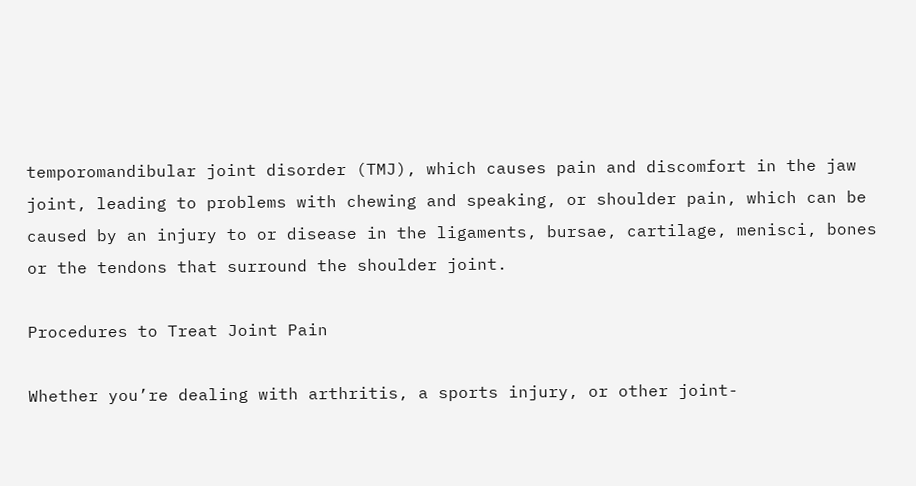temporomandibular joint disorder (TMJ), which causes pain and discomfort in the jaw joint, leading to problems with chewing and speaking, or shoulder pain, which can be caused by an injury to or disease in the ligaments, bursae, cartilage, menisci, bones or the tendons that surround the shoulder joint.

Procedures to Treat Joint Pain

Whether you’re dealing with arthritis, a sports injury, or other joint-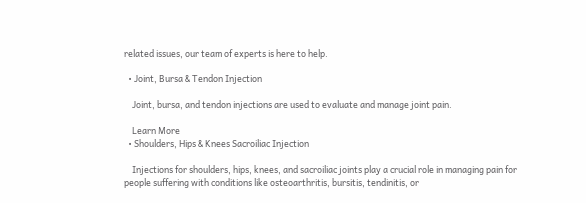related issues, our team of experts is here to help.

  • Joint, Bursa & Tendon Injection

    Joint, bursa, and tendon injections are used to evaluate and manage joint pain.

    Learn More
  • Shoulders, Hips & Knees Sacroiliac Injection

    Injections for shoulders, hips, knees, and sacroiliac joints play a crucial role in managing pain for people suffering with conditions like osteoarthritis, bursitis, tendinitis, or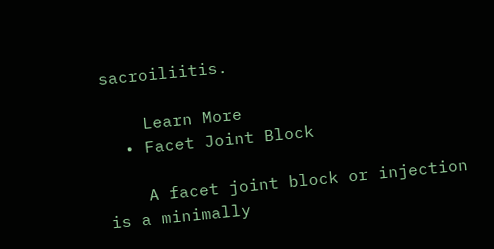sacroiliitis.

    Learn More
  • Facet Joint Block

    A facet joint block or injection is a minimally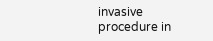invasive procedure in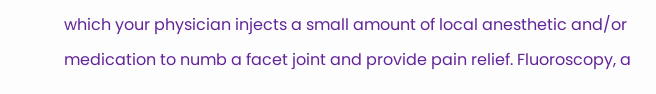which your physician injects a small amount of local anesthetic and/or medication to numb a facet joint and provide pain relief. Fluoroscopy, a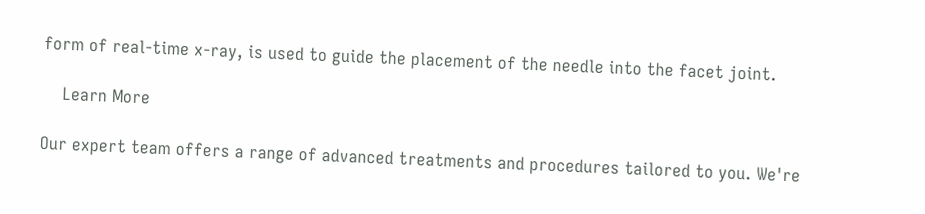form of real-time x-ray, is used to guide the placement of the needle into the facet joint.

    Learn More

Our expert team offers a range of advanced treatments and procedures tailored to you. We're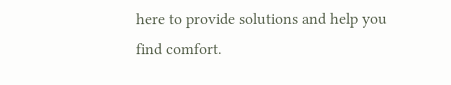here to provide solutions and help you find comfort.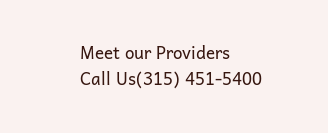Meet our Providers
Call Us(315) 451-5400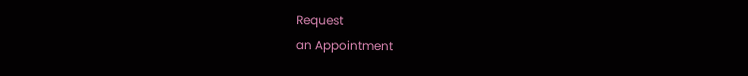Request
an Appointment